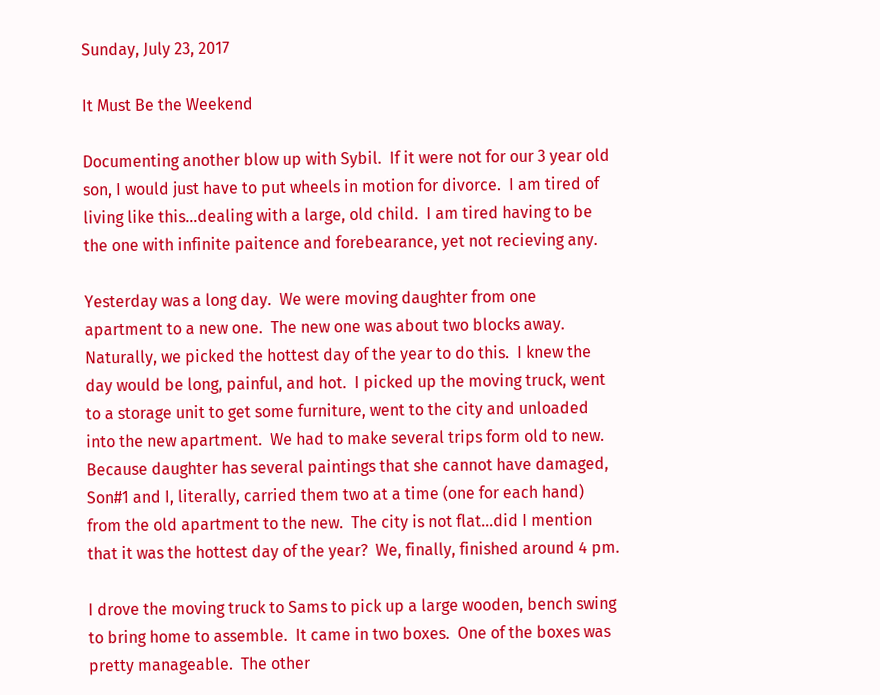Sunday, July 23, 2017

It Must Be the Weekend

Documenting another blow up with Sybil.  If it were not for our 3 year old son, I would just have to put wheels in motion for divorce.  I am tired of living like this...dealing with a large, old child.  I am tired having to be the one with infinite paitence and forebearance, yet not recieving any.

Yesterday was a long day.  We were moving daughter from one apartment to a new one.  The new one was about two blocks away.  Naturally, we picked the hottest day of the year to do this.  I knew the day would be long, painful, and hot.  I picked up the moving truck, went to a storage unit to get some furniture, went to the city and unloaded into the new apartment.  We had to make several trips form old to new.  Because daughter has several paintings that she cannot have damaged, Son#1 and I, literally, carried them two at a time (one for each hand) from the old apartment to the new.  The city is not flat...did I mention that it was the hottest day of the year?  We, finally, finished around 4 pm.

I drove the moving truck to Sams to pick up a large wooden, bench swing to bring home to assemble.  It came in two boxes.  One of the boxes was pretty manageable.  The other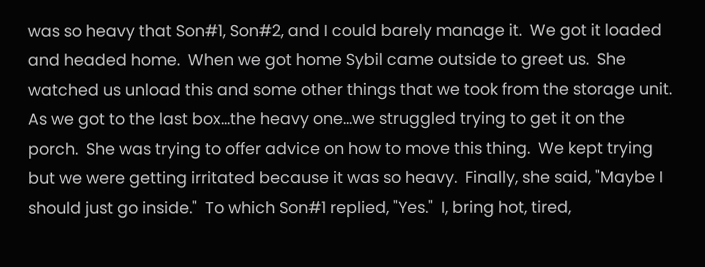was so heavy that Son#1, Son#2, and I could barely manage it.  We got it loaded and headed home.  When we got home Sybil came outside to greet us.  She watched us unload this and some other things that we took from the storage unit.  As we got to the last box...the heavy one...we struggled trying to get it on the porch.  She was trying to offer advice on how to move this thing.  We kept trying but we were getting irritated because it was so heavy.  Finally, she said, "Maybe I should just go inside."  To which Son#1 replied, "Yes."  I, bring hot, tired,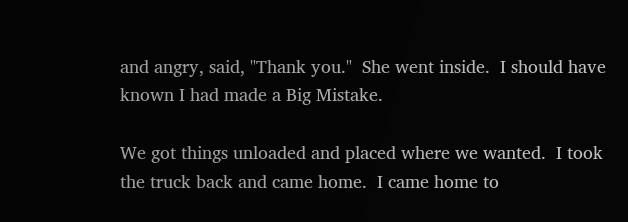and angry, said, "Thank you."  She went inside.  I should have known I had made a Big Mistake.

We got things unloaded and placed where we wanted.  I took the truck back and came home.  I came home to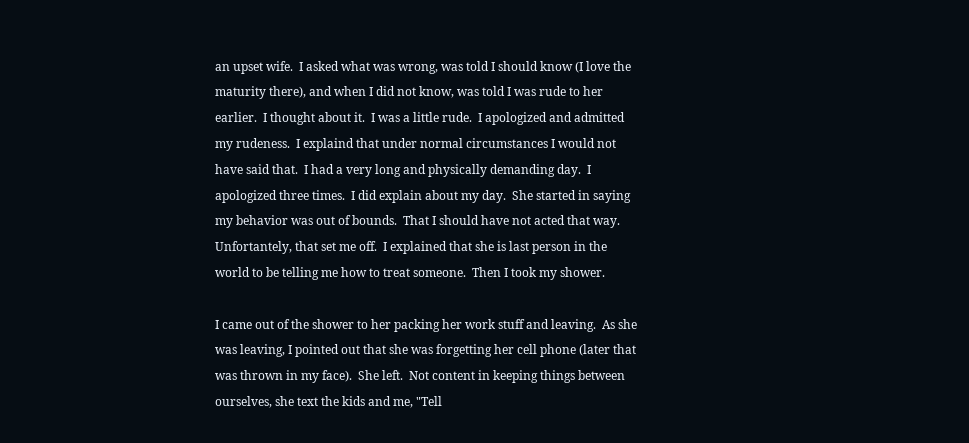an upset wife.  I asked what was wrong, was told I should know (I love the maturity there), and when I did not know, was told I was rude to her earlier.  I thought about it.  I was a little rude.  I apologized and admitted my rudeness.  I explaind that under normal circumstances I would not have said that.  I had a very long and physically demanding day.  I apologized three times.  I did explain about my day.  She started in saying my behavior was out of bounds.  That I should have not acted that way.  Unfortantely, that set me off.  I explained that she is last person in the world to be telling me how to treat someone.  Then I took my shower.

I came out of the shower to her packing her work stuff and leaving.  As she was leaving, I pointed out that she was forgetting her cell phone (later that was thrown in my face).  She left.  Not content in keeping things between ourselves, she text the kids and me, "Tell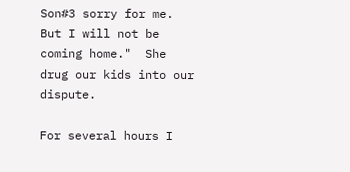Son#3 sorry for me. But I will not be coming home."  She drug our kids into our dispute.

For several hours I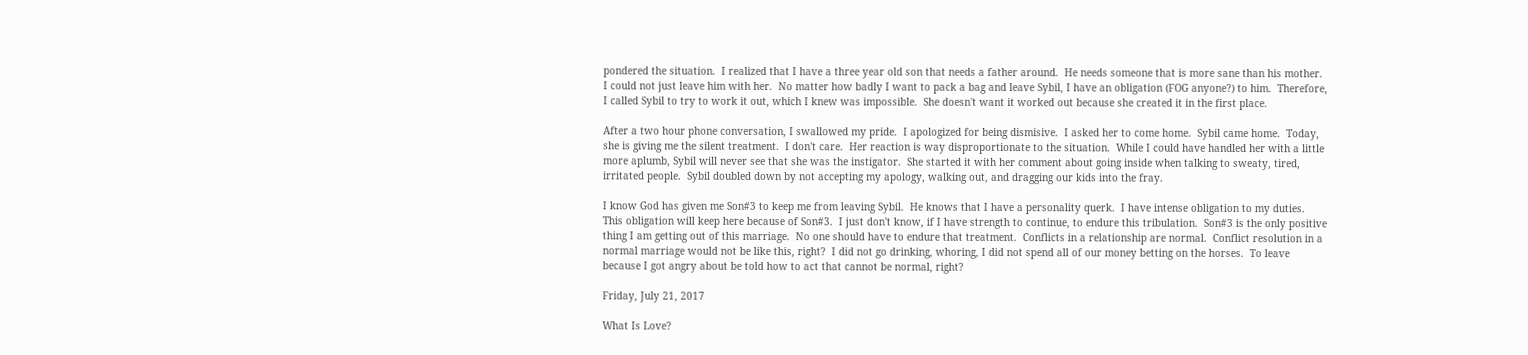pondered the situation.  I realized that I have a three year old son that needs a father around.  He needs someone that is more sane than his mother.  I could not just leave him with her.  No matter how badly I want to pack a bag and leave Sybil, I have an obligation (FOG anyone?) to him.  Therefore, I called Sybil to try to work it out, which I knew was impossible.  She doesn't want it worked out because she created it in the first place.

After a two hour phone conversation, I swallowed my pride.  I apologized for being dismisive.  I asked her to come home.  Sybil came home.  Today, she is giving me the silent treatment.  I don't care.  Her reaction is way disproportionate to the situation.  While I could have handled her with a little more aplumb, Sybil will never see that she was the instigator.  She started it with her comment about going inside when talking to sweaty, tired, irritated people.  Sybil doubled down by not accepting my apology, walking out, and dragging our kids into the fray.

I know God has given me Son#3 to keep me from leaving Sybil.  He knows that I have a personality querk.  I have intense obligation to my duties.  This obligation will keep here because of Son#3.  I just don't know, if I have strength to continue, to endure this tribulation.  Son#3 is the only positive thing I am getting out of this marriage.  No one should have to endure that treatment.  Conflicts in a relationship are normal.  Conflict resolution in a normal marriage would not be like this, right?  I did not go drinking, whoring, I did not spend all of our money betting on the horses.  To leave because I got angry about be told how to act that cannot be normal, right?

Friday, July 21, 2017

What Is Love?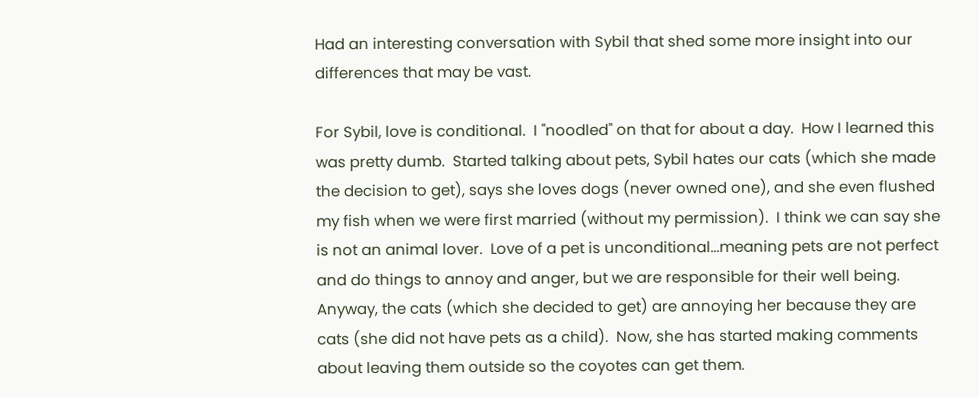Had an interesting conversation with Sybil that shed some more insight into our differences that may be vast.

For Sybil, love is conditional.  I "noodled" on that for about a day.  How I learned this was pretty dumb.  Started talking about pets, Sybil hates our cats (which she made the decision to get), says she loves dogs (never owned one), and she even flushed my fish when we were first married (without my permission).  I think we can say she is not an animal lover.  Love of a pet is unconditional...meaning pets are not perfect and do things to annoy and anger, but we are responsible for their well being.  Anyway, the cats (which she decided to get) are annoying her because they are cats (she did not have pets as a child).  Now, she has started making comments about leaving them outside so the coyotes can get them.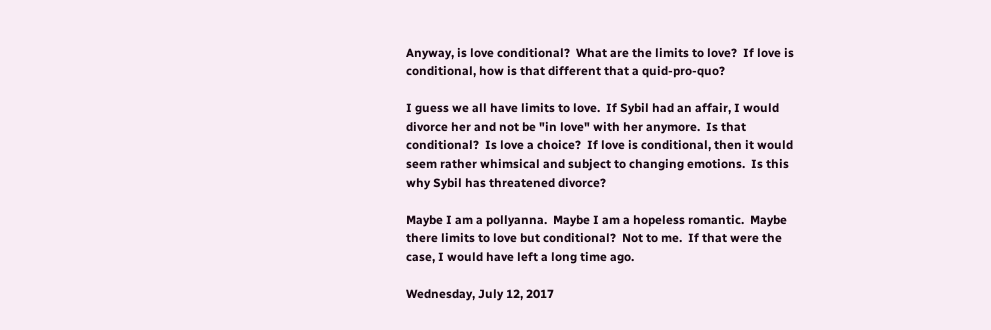Anyway, is love conditional?  What are the limits to love?  If love is conditional, how is that different that a quid-pro-quo?

I guess we all have limits to love.  If Sybil had an affair, I would divorce her and not be "in love" with her anymore.  Is that conditional?  Is love a choice?  If love is conditional, then it would seem rather whimsical and subject to changing emotions.  Is this why Sybil has threatened divorce?

Maybe I am a pollyanna.  Maybe I am a hopeless romantic.  Maybe there limits to love but conditional?  Not to me.  If that were the case, I would have left a long time ago.

Wednesday, July 12, 2017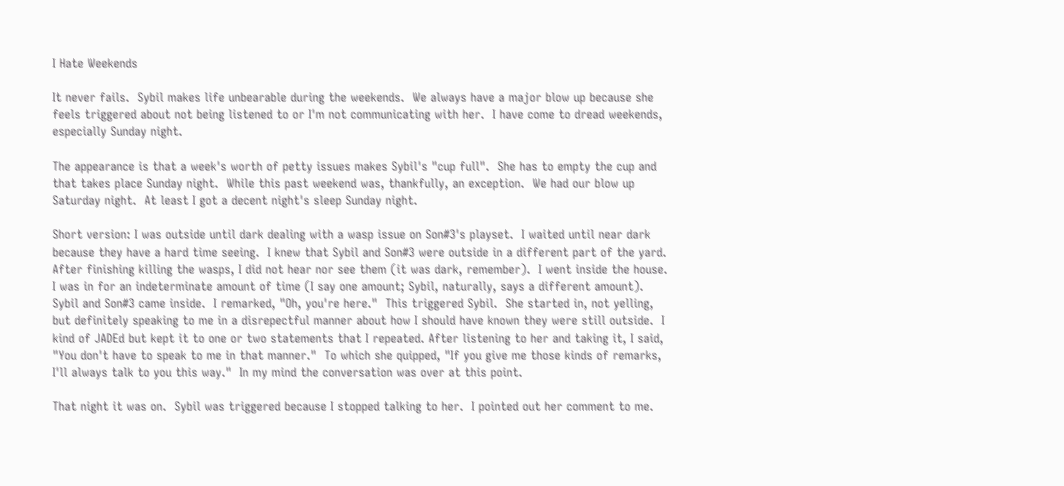I Hate Weekends

It never fails.  Sybil makes life unbearable during the weekends.  We always have a major blow up because she feels triggered about not being listened to or I'm not communicating with her.  I have come to dread weekends, especially Sunday night.

The appearance is that a week's worth of petty issues makes Sybil's "cup full".  She has to empty the cup and that takes place Sunday night.  While this past weekend was, thankfully, an exception.  We had our blow up Saturday night.  At least I got a decent night's sleep Sunday night.

Short version: I was outside until dark dealing with a wasp issue on Son#3's playset.  I waited until near dark because they have a hard time seeing.  I knew that Sybil and Son#3 were outside in a different part of the yard.  After finishing killing the wasps, I did not hear nor see them (it was dark, remember).  I went inside the house.  I was in for an indeterminate amount of time (I say one amount; Sybil, naturally, says a different amount).  Sybil and Son#3 came inside.  I remarked, "Oh, you're here."  This triggered Sybil.  She started in, not yelling, but definitely speaking to me in a disrepectful manner about how I should have known they were still outside.  I kind of JADEd but kept it to one or two statements that I repeated. After listening to her and taking it, I said, "You don't have to speak to me in that manner."  To which she quipped, "If you give me those kinds of remarks, I'll always talk to you this way."  In my mind the conversation was over at this point.

That night it was on.  Sybil was triggered because I stopped talking to her.  I pointed out her comment to me.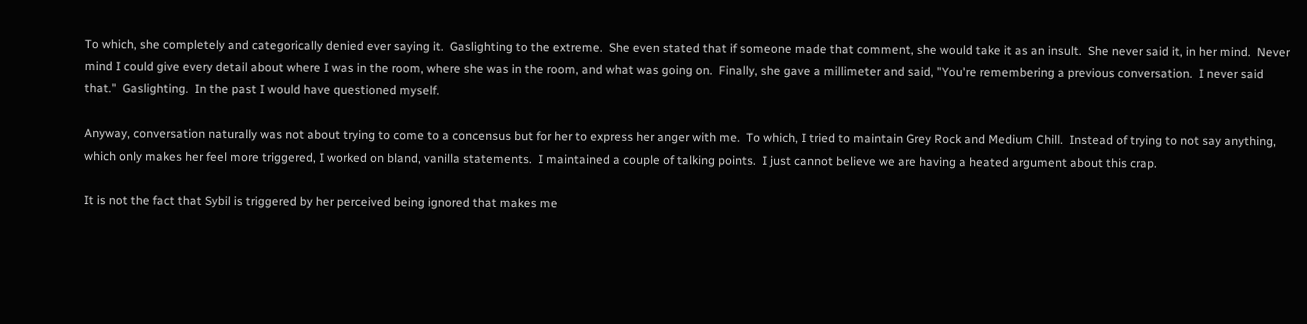To which, she completely and categorically denied ever saying it.  Gaslighting to the extreme.  She even stated that if someone made that comment, she would take it as an insult.  She never said it, in her mind.  Never mind I could give every detail about where I was in the room, where she was in the room, and what was going on.  Finally, she gave a millimeter and said, "You're remembering a previous conversation.  I never said that."  Gaslighting.  In the past I would have questioned myself.

Anyway, conversation naturally was not about trying to come to a concensus but for her to express her anger with me.  To which, I tried to maintain Grey Rock and Medium Chill.  Instead of trying to not say anything, which only makes her feel more triggered, I worked on bland, vanilla statements.  I maintained a couple of talking points.  I just cannot believe we are having a heated argument about this crap.

It is not the fact that Sybil is triggered by her perceived being ignored that makes me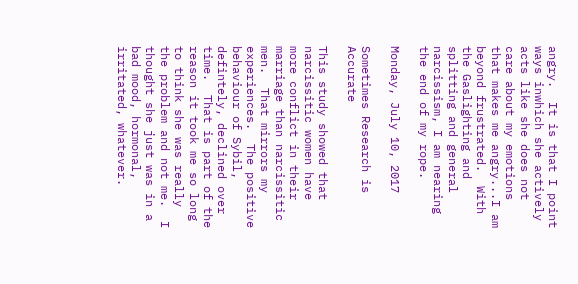angry.  It is that I point ways inwhich she actively acts like she does not care about my emotions that makes me angry...I am beyond frustrated.  With the Gaslighting and splitting and general narcissism, I am nearing the end of my rope.

Monday, July 10, 2017

Sometimes Research is Accurate

This study showed that narcissitic women have more conflict in their marriage than narcissitic men.  That mirrors my experiences.  The positive behaviour of Sybil, defintely, declined over time.  That is part of the reason it took me so long to think she was really the problem and not me.  I thought she just was in a bad mood, hormonal, irritated, whatever.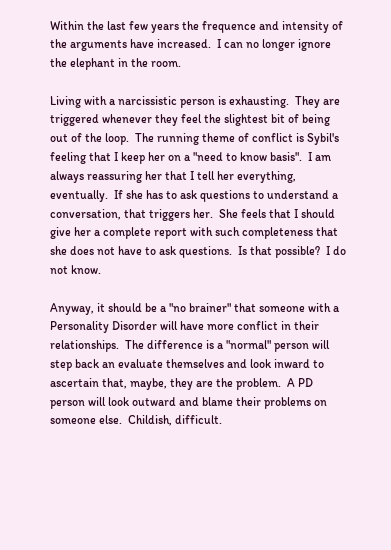Within the last few years the frequence and intensity of the arguments have increased.  I can no longer ignore the elephant in the room.

Living with a narcissistic person is exhausting.  They are triggered whenever they feel the slightest bit of being out of the loop.  The running theme of conflict is Sybil's feeling that I keep her on a "need to know basis".  I am always reassuring her that I tell her everything, eventually.  If she has to ask questions to understand a conversation, that triggers her.  She feels that I should give her a complete report with such completeness that she does not have to ask questions.  Is that possible?  I do not know.

Anyway, it should be a "no brainer" that someone with a Personality Disorder will have more conflict in their relationships.  The difference is a "normal" person will step back an evaluate themselves and look inward to ascertain that, maybe, they are the problem.  A PD person will look outward and blame their problems on someone else.  Childish, difficult.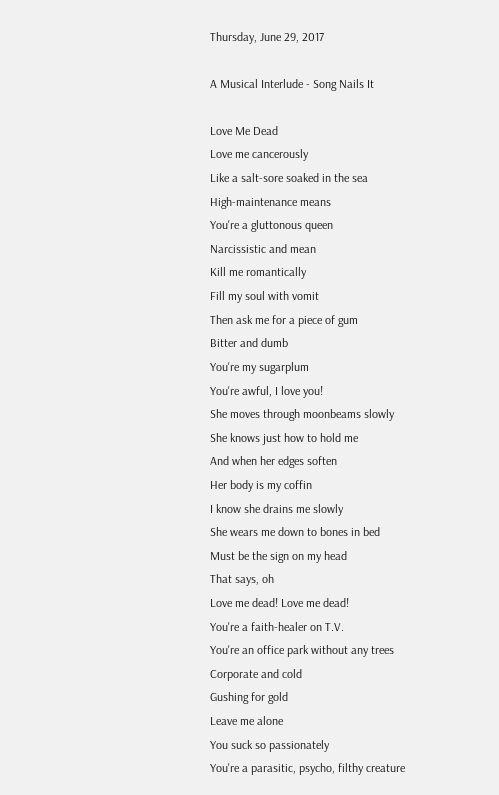Thursday, June 29, 2017

A Musical Interlude - Song Nails It

Love Me Dead
Love me cancerously
Like a salt-sore soaked in the sea
High-maintenance means
You're a gluttonous queen
Narcissistic and mean
Kill me romantically
Fill my soul with vomit
Then ask me for a piece of gum
Bitter and dumb
You're my sugarplum
You're awful, I love you!
She moves through moonbeams slowly
She knows just how to hold me
And when her edges soften
Her body is my coffin
I know she drains me slowly
She wears me down to bones in bed
Must be the sign on my head
That says, oh
Love me dead! Love me dead!
You're a faith-healer on T.V.
You're an office park without any trees
Corporate and cold
Gushing for gold
Leave me alone
You suck so passionately
You're a parasitic, psycho, filthy creature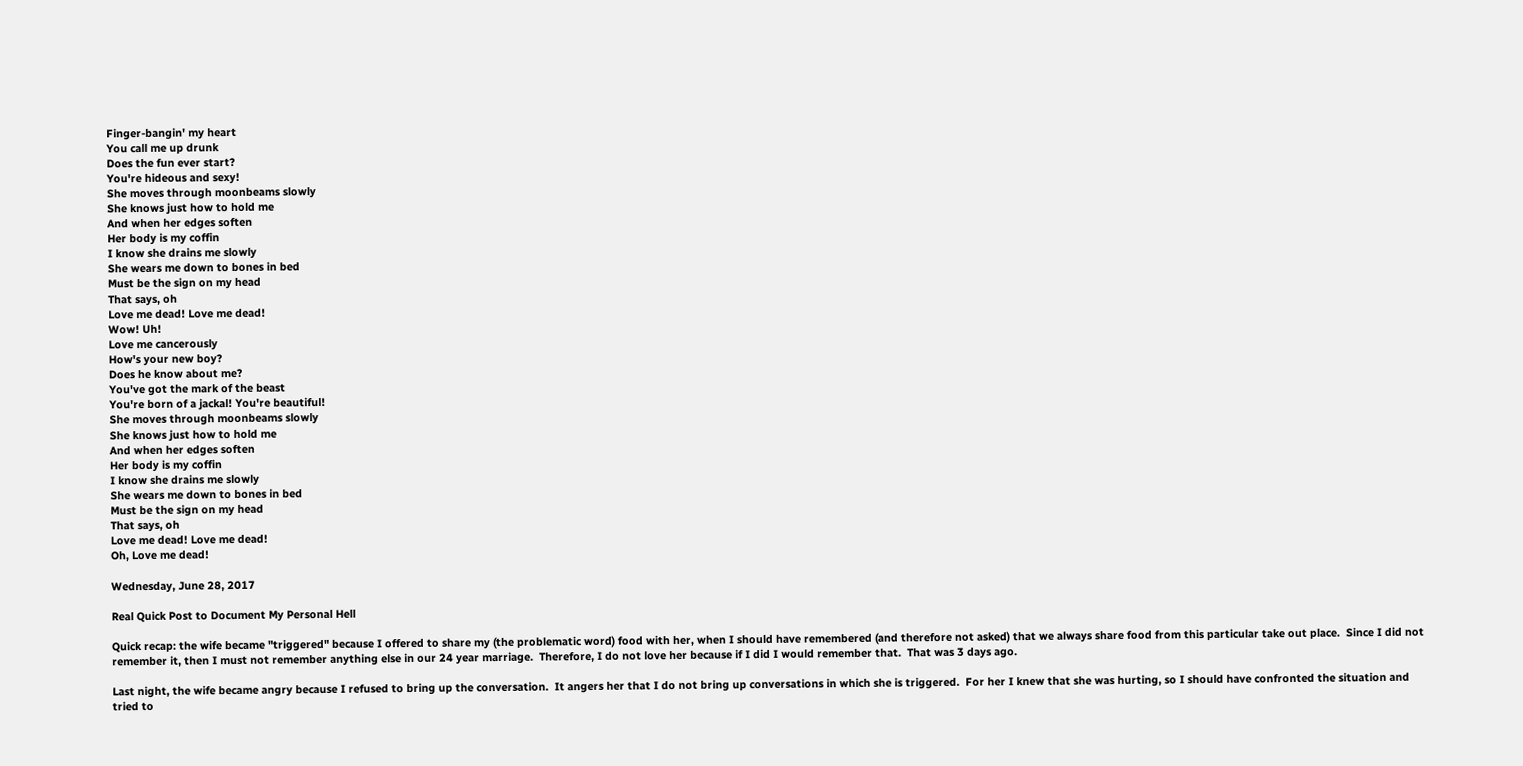Finger-bangin' my heart
You call me up drunk
Does the fun ever start?
You're hideous and sexy!
She moves through moonbeams slowly
She knows just how to hold me
And when her edges soften
Her body is my coffin
I know she drains me slowly
She wears me down to bones in bed
Must be the sign on my head
That says, oh
Love me dead! Love me dead!
Wow! Uh!
Love me cancerously
How's your new boy?
Does he know about me?
You've got the mark of the beast
You're born of a jackal! You're beautiful!
She moves through moonbeams slowly
She knows just how to hold me
And when her edges soften
Her body is my coffin
I know she drains me slowly
She wears me down to bones in bed
Must be the sign on my head
That says, oh
Love me dead! Love me dead!
Oh, Love me dead!

Wednesday, June 28, 2017

Real Quick Post to Document My Personal Hell

Quick recap: the wife became "triggered" because I offered to share my (the problematic word) food with her, when I should have remembered (and therefore not asked) that we always share food from this particular take out place.  Since I did not remember it, then I must not remember anything else in our 24 year marriage.  Therefore, I do not love her because if I did I would remember that.  That was 3 days ago.

Last night, the wife became angry because I refused to bring up the conversation.  It angers her that I do not bring up conversations in which she is triggered.  For her I knew that she was hurting, so I should have confronted the situation and tried to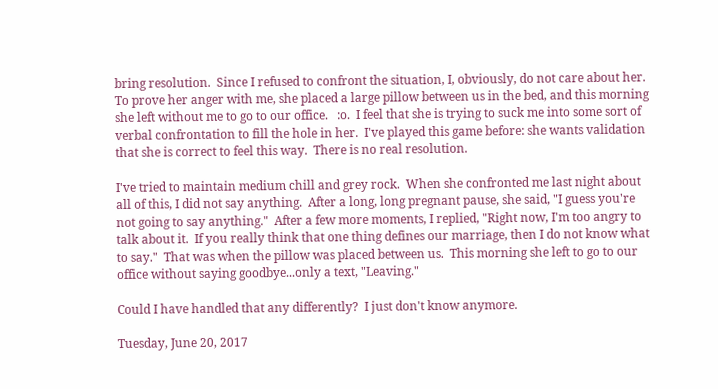bring resolution.  Since I refused to confront the situation, I, obviously, do not care about her.  To prove her anger with me, she placed a large pillow between us in the bed, and this morning she left without me to go to our office.   :o.  I feel that she is trying to suck me into some sort of verbal confrontation to fill the hole in her.  I've played this game before: she wants validation that she is correct to feel this way.  There is no real resolution.

I've tried to maintain medium chill and grey rock.  When she confronted me last night about all of this, I did not say anything.  After a long, long pregnant pause, she said, "I guess you're not going to say anything."  After a few more moments, I replied, "Right now, I'm too angry to talk about it.  If you really think that one thing defines our marriage, then I do not know what to say."  That was when the pillow was placed between us.  This morning she left to go to our office without saying goodbye...only a text, "Leaving."

Could I have handled that any differently?  I just don't know anymore.

Tuesday, June 20, 2017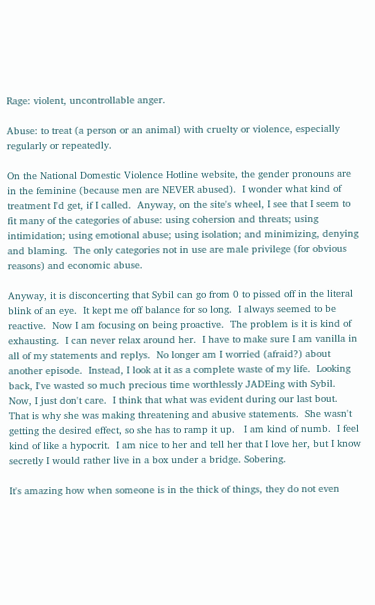Rage: violent, uncontrollable anger.

Abuse: to treat (a person or an animal) with cruelty or violence, especially regularly or repeatedly.

On the National Domestic Violence Hotline website, the gender pronouns are in the feminine (because men are NEVER abused).  I wonder what kind of treatment I'd get, if I called.  Anyway, on the site's wheel, I see that I seem to fit many of the categories of abuse: using cohersion and threats; using intimidation; using emotional abuse; using isolation; and minimizing, denying and blaming.  The only categories not in use are male privilege (for obvious reasons) and economic abuse.

Anyway, it is disconcerting that Sybil can go from 0 to pissed off in the literal blink of an eye.  It kept me off balance for so long.  I always seemed to be reactive.  Now I am focusing on being proactive.  The problem is it is kind of exhausting.  I can never relax around her.  I have to make sure I am vanilla in all of my statements and replys.  No longer am I worried (afraid?) about another episode.  Instead, I look at it as a complete waste of my life.  Looking back, I've wasted so much precious time worthlessly JADEing with Sybil.  Now, I just don't care.  I think that what was evident during our last bout.  That is why she was making threatening and abusive statements.  She wasn't getting the desired effect, so she has to ramp it up.   I am kind of numb.  I feel kind of like a hypocrit.  I am nice to her and tell her that I love her, but I know secretly I would rather live in a box under a bridge. Sobering.

It's amazing how when someone is in the thick of things, they do not even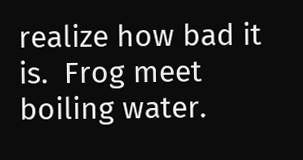realize how bad it is.  Frog meet boiling water.